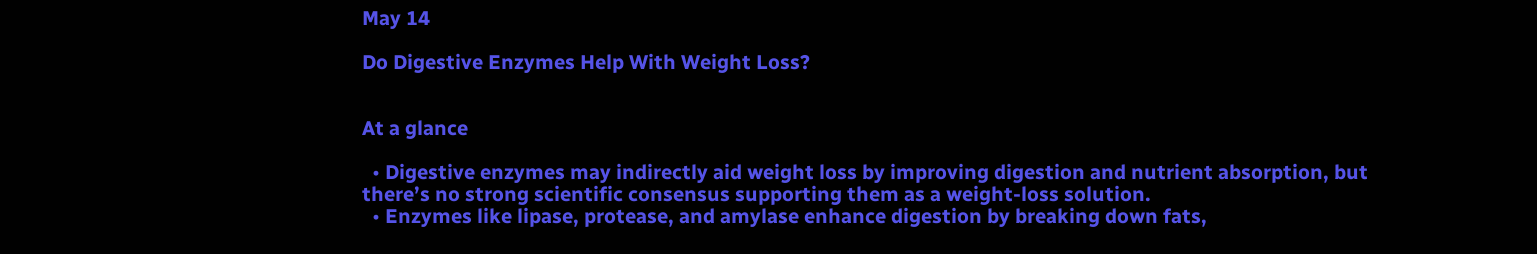May 14

Do Digestive Enzymes Help With Weight Loss?


At a glance

  • Digestive enzymes may indirectly aid weight loss by improving digestion and nutrient absorption, but there’s no strong scientific consensus supporting them as a weight-loss solution.
  • Enzymes like lipase, protease, and amylase enhance digestion by breaking down fats,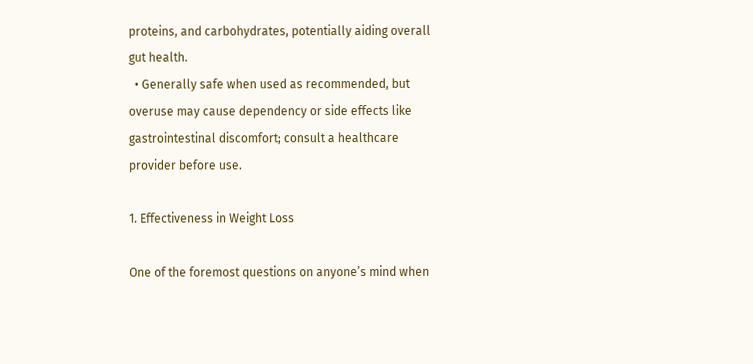proteins, and carbohydrates, potentially aiding overall gut health.
  • Generally safe when used as recommended, but overuse may cause dependency or side effects like gastrointestinal discomfort; consult a healthcare provider before use.

1. Effectiveness in Weight Loss

One of the foremost questions on anyone’s mind when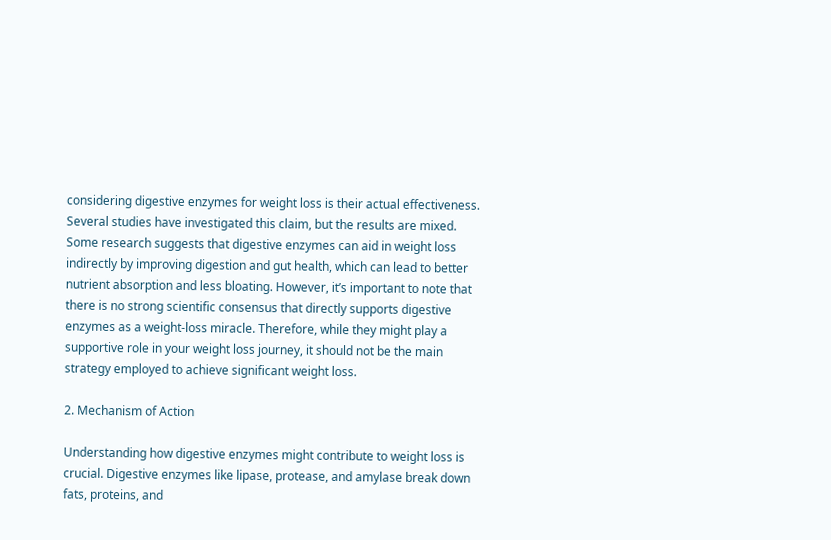considering digestive enzymes for weight loss is their actual effectiveness. Several studies have investigated this claim, but the results are mixed. Some research suggests that digestive enzymes can aid in weight loss indirectly by improving digestion and gut health, which can lead to better nutrient absorption and less bloating. However, it’s important to note that there is no strong scientific consensus that directly supports digestive enzymes as a weight-loss miracle. Therefore, while they might play a supportive role in your weight loss journey, it should not be the main strategy employed to achieve significant weight loss.

2. Mechanism of Action

Understanding how digestive enzymes might contribute to weight loss is crucial. Digestive enzymes like lipase, protease, and amylase break down fats, proteins, and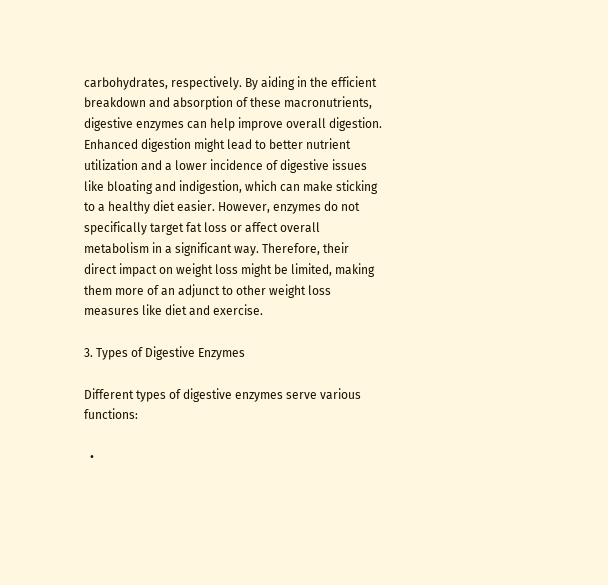carbohydrates, respectively. By aiding in the efficient breakdown and absorption of these macronutrients, digestive enzymes can help improve overall digestion. Enhanced digestion might lead to better nutrient utilization and a lower incidence of digestive issues like bloating and indigestion, which can make sticking to a healthy diet easier. However, enzymes do not specifically target fat loss or affect overall metabolism in a significant way. Therefore, their direct impact on weight loss might be limited, making them more of an adjunct to other weight loss measures like diet and exercise.

3. Types of Digestive Enzymes

Different types of digestive enzymes serve various functions:

  •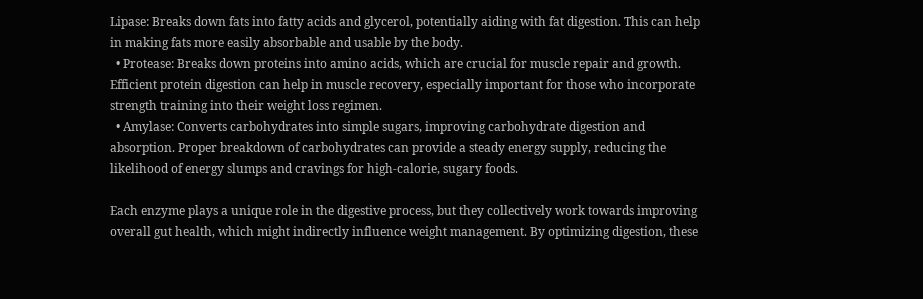Lipase: Breaks down fats into fatty acids and glycerol, potentially aiding with fat digestion. This can help in making fats more easily absorbable and usable by the body.
  • Protease: Breaks down proteins into amino acids, which are crucial for muscle repair and growth. Efficient protein digestion can help in muscle recovery, especially important for those who incorporate strength training into their weight loss regimen.
  • Amylase: Converts carbohydrates into simple sugars, improving carbohydrate digestion and absorption. Proper breakdown of carbohydrates can provide a steady energy supply, reducing the likelihood of energy slumps and cravings for high-calorie, sugary foods.

Each enzyme plays a unique role in the digestive process, but they collectively work towards improving overall gut health, which might indirectly influence weight management. By optimizing digestion, these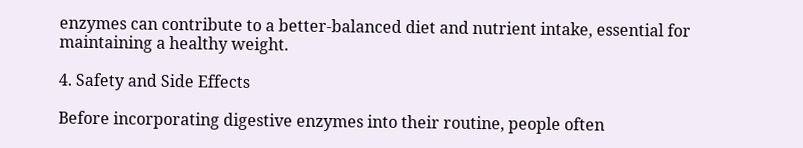enzymes can contribute to a better-balanced diet and nutrient intake, essential for maintaining a healthy weight.

4. Safety and Side Effects

Before incorporating digestive enzymes into their routine, people often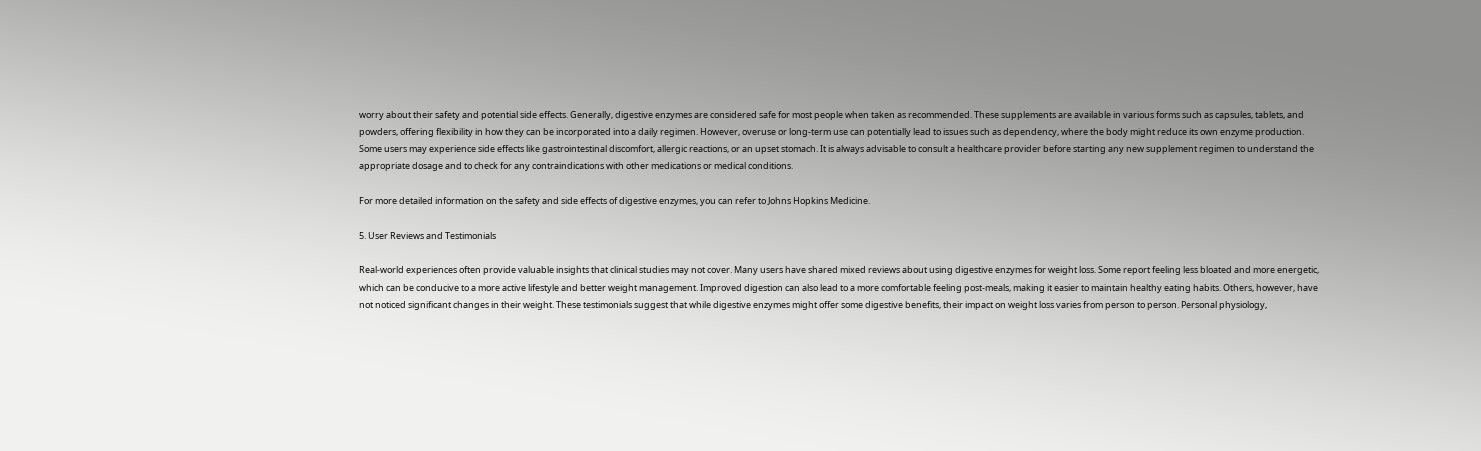worry about their safety and potential side effects. Generally, digestive enzymes are considered safe for most people when taken as recommended. These supplements are available in various forms such as capsules, tablets, and powders, offering flexibility in how they can be incorporated into a daily regimen. However, overuse or long-term use can potentially lead to issues such as dependency, where the body might reduce its own enzyme production. Some users may experience side effects like gastrointestinal discomfort, allergic reactions, or an upset stomach. It is always advisable to consult a healthcare provider before starting any new supplement regimen to understand the appropriate dosage and to check for any contraindications with other medications or medical conditions.

For more detailed information on the safety and side effects of digestive enzymes, you can refer to Johns Hopkins Medicine.

5. User Reviews and Testimonials

Real-world experiences often provide valuable insights that clinical studies may not cover. Many users have shared mixed reviews about using digestive enzymes for weight loss. Some report feeling less bloated and more energetic, which can be conducive to a more active lifestyle and better weight management. Improved digestion can also lead to a more comfortable feeling post-meals, making it easier to maintain healthy eating habits. Others, however, have not noticed significant changes in their weight. These testimonials suggest that while digestive enzymes might offer some digestive benefits, their impact on weight loss varies from person to person. Personal physiology,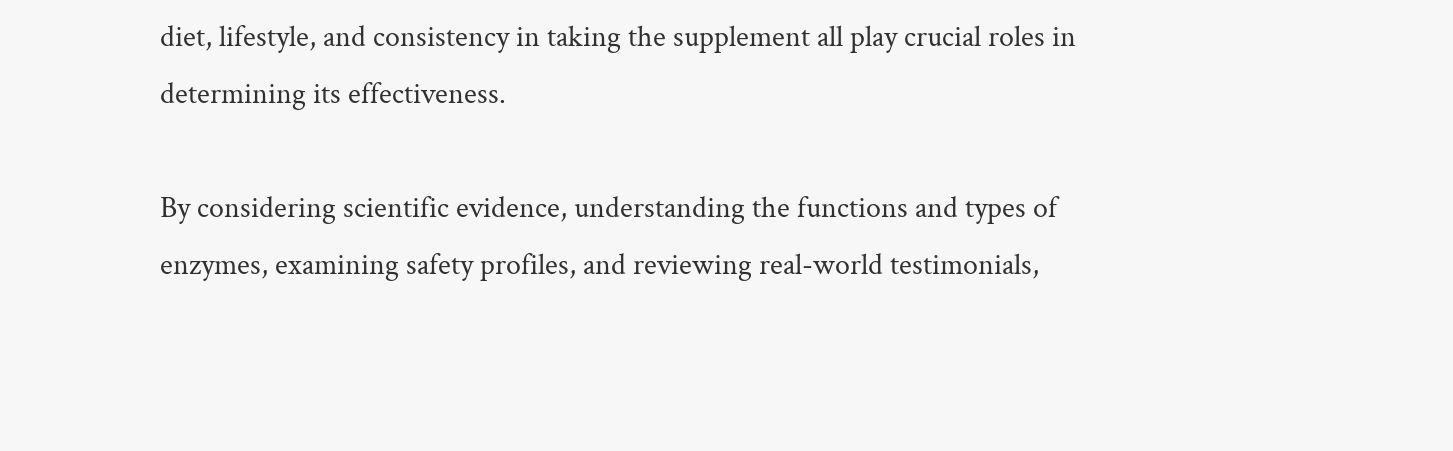diet, lifestyle, and consistency in taking the supplement all play crucial roles in determining its effectiveness.

By considering scientific evidence, understanding the functions and types of enzymes, examining safety profiles, and reviewing real-world testimonials,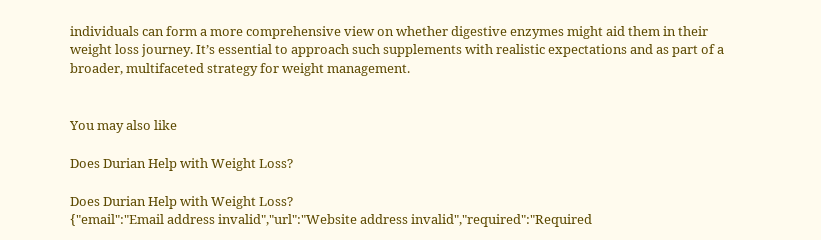individuals can form a more comprehensive view on whether digestive enzymes might aid them in their weight loss journey. It’s essential to approach such supplements with realistic expectations and as part of a broader, multifaceted strategy for weight management.


You may also like

Does Durian Help with Weight Loss?

Does Durian Help with Weight Loss?
{"email":"Email address invalid","url":"Website address invalid","required":"Required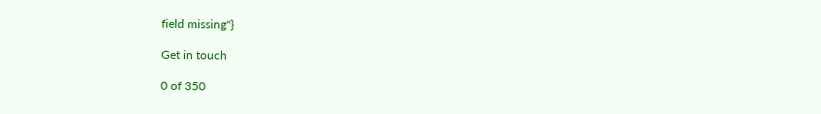field missing"}

Get in touch

0 of 350